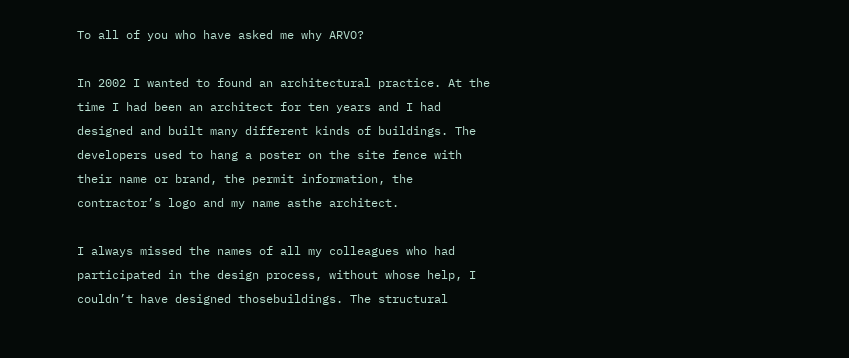To all of you who have asked me why ARVO?

In 2002 I wanted to found an architectural practice. At the time I had been an architect for ten years and I had designed and built many different kinds of buildings. The developers used to hang a poster on the site fence with their name or brand, the permit information, the contractor’s logo and my name asthe architect.

I always missed the names of all my colleagues who had participated in the design process, without whose help, I couldn’t have designed thosebuildings. The structural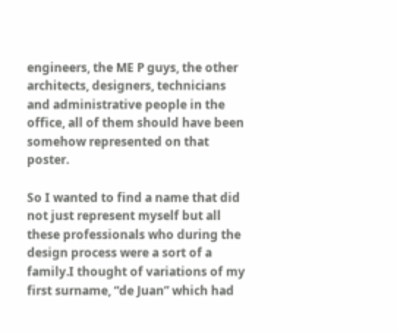engineers, the ME P guys, the other architects, designers, technicians and administrative people in the office, all of them should have been somehow represented on that poster.

So I wanted to find a name that did not just represent myself but all these professionals who during the design process were a sort of a family.I thought of variations of my first surname, “de Juan” which had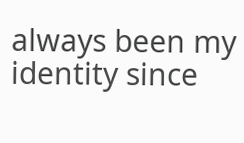always been my identity since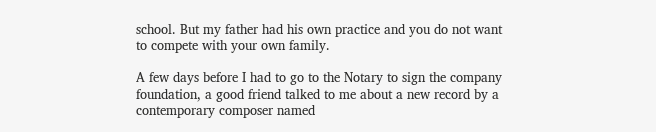school. But my father had his own practice and you do not want to compete with your own family.

A few days before I had to go to the Notary to sign the company foundation, a good friend talked to me about a new record by a contemporary composer named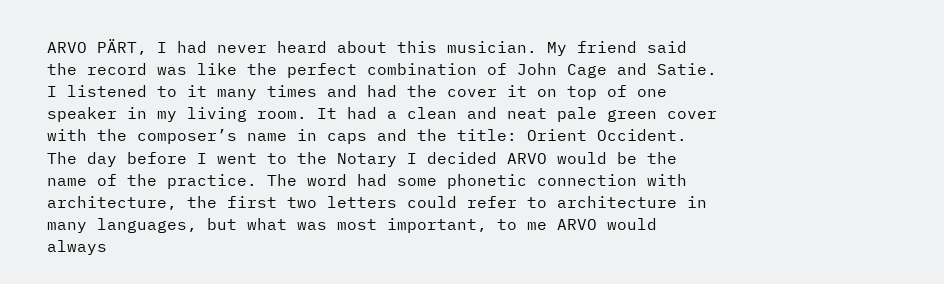ARVO PÄRT, I had never heard about this musician. My friend said the record was like the perfect combination of John Cage and Satie. I listened to it many times and had the cover it on top of one speaker in my living room. It had a clean and neat pale green cover with the composer’s name in caps and the title: Orient Occident. The day before I went to the Notary I decided ARVO would be the name of the practice. The word had some phonetic connection with architecture, the first two letters could refer to architecture in many languages, but what was most important, to me ARVO would always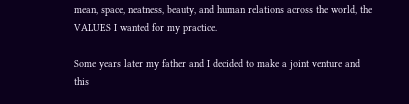mean, space, neatness, beauty, and human relations across the world, the VALUES I wanted for my practice.

Some years later my father and I decided to make a joint venture and this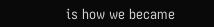is how we became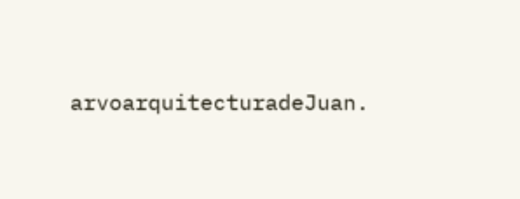arvoarquitecturadeJuan.